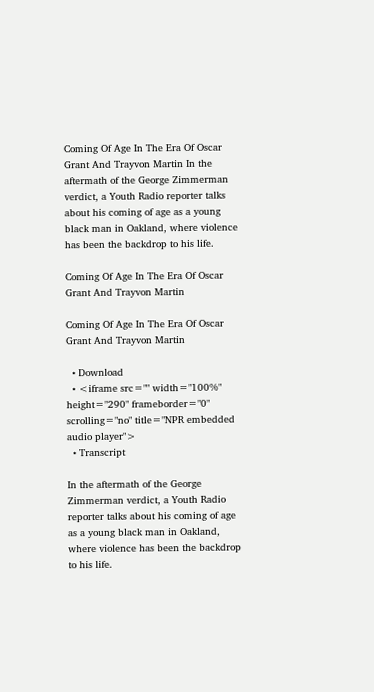Coming Of Age In The Era Of Oscar Grant And Trayvon Martin In the aftermath of the George Zimmerman verdict, a Youth Radio reporter talks about his coming of age as a young black man in Oakland, where violence has been the backdrop to his life.

Coming Of Age In The Era Of Oscar Grant And Trayvon Martin

Coming Of Age In The Era Of Oscar Grant And Trayvon Martin

  • Download
  • <iframe src="" width="100%" height="290" frameborder="0" scrolling="no" title="NPR embedded audio player">
  • Transcript

In the aftermath of the George Zimmerman verdict, a Youth Radio reporter talks about his coming of age as a young black man in Oakland, where violence has been the backdrop to his life.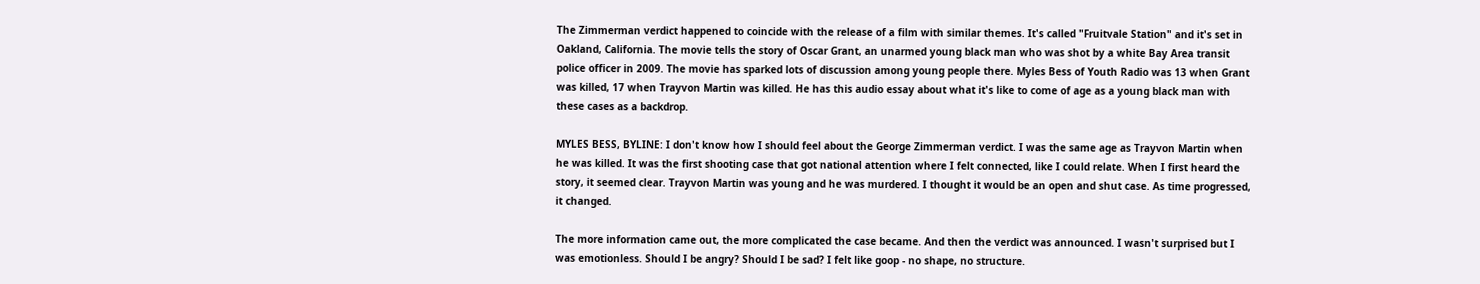The Zimmerman verdict happened to coincide with the release of a film with similar themes. It's called "Fruitvale Station" and it's set in Oakland, California. The movie tells the story of Oscar Grant, an unarmed young black man who was shot by a white Bay Area transit police officer in 2009. The movie has sparked lots of discussion among young people there. Myles Bess of Youth Radio was 13 when Grant was killed, 17 when Trayvon Martin was killed. He has this audio essay about what it's like to come of age as a young black man with these cases as a backdrop.

MYLES BESS, BYLINE: I don't know how I should feel about the George Zimmerman verdict. I was the same age as Trayvon Martin when he was killed. It was the first shooting case that got national attention where I felt connected, like I could relate. When I first heard the story, it seemed clear. Trayvon Martin was young and he was murdered. I thought it would be an open and shut case. As time progressed, it changed.

The more information came out, the more complicated the case became. And then the verdict was announced. I wasn't surprised but I was emotionless. Should I be angry? Should I be sad? I felt like goop - no shape, no structure.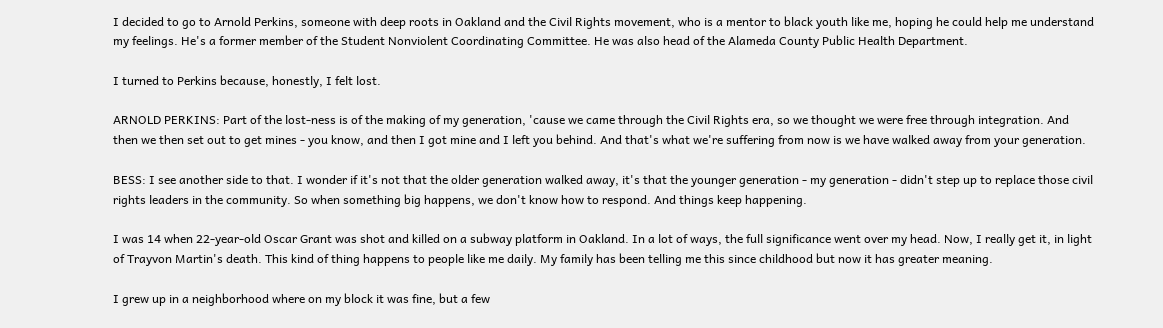I decided to go to Arnold Perkins, someone with deep roots in Oakland and the Civil Rights movement, who is a mentor to black youth like me, hoping he could help me understand my feelings. He's a former member of the Student Nonviolent Coordinating Committee. He was also head of the Alameda County Public Health Department.

I turned to Perkins because, honestly, I felt lost.

ARNOLD PERKINS: Part of the lost-ness is of the making of my generation, 'cause we came through the Civil Rights era, so we thought we were free through integration. And then we then set out to get mines - you know, and then I got mine and I left you behind. And that's what we're suffering from now is we have walked away from your generation.

BESS: I see another side to that. I wonder if it's not that the older generation walked away, it's that the younger generation - my generation - didn't step up to replace those civil rights leaders in the community. So when something big happens, we don't know how to respond. And things keep happening.

I was 14 when 22-year-old Oscar Grant was shot and killed on a subway platform in Oakland. In a lot of ways, the full significance went over my head. Now, I really get it, in light of Trayvon Martin's death. This kind of thing happens to people like me daily. My family has been telling me this since childhood but now it has greater meaning.

I grew up in a neighborhood where on my block it was fine, but a few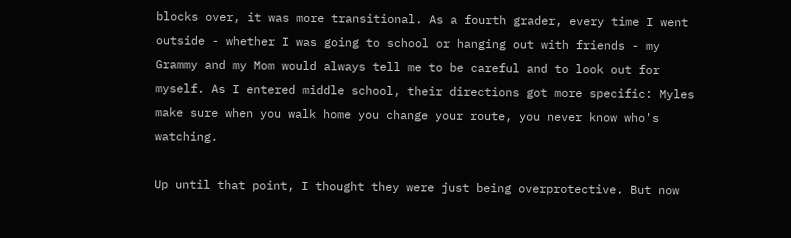blocks over, it was more transitional. As a fourth grader, every time I went outside - whether I was going to school or hanging out with friends - my Grammy and my Mom would always tell me to be careful and to look out for myself. As I entered middle school, their directions got more specific: Myles make sure when you walk home you change your route, you never know who's watching.

Up until that point, I thought they were just being overprotective. But now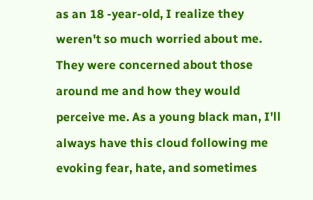as an 18 -year-old, I realize they weren't so much worried about me. They were concerned about those around me and how they would perceive me. As a young black man, I'll always have this cloud following me evoking fear, hate, and sometimes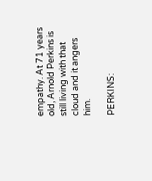empathy. At 71 years old, Arnold Perkins is still living with that cloud and it angers him.

PERKINS: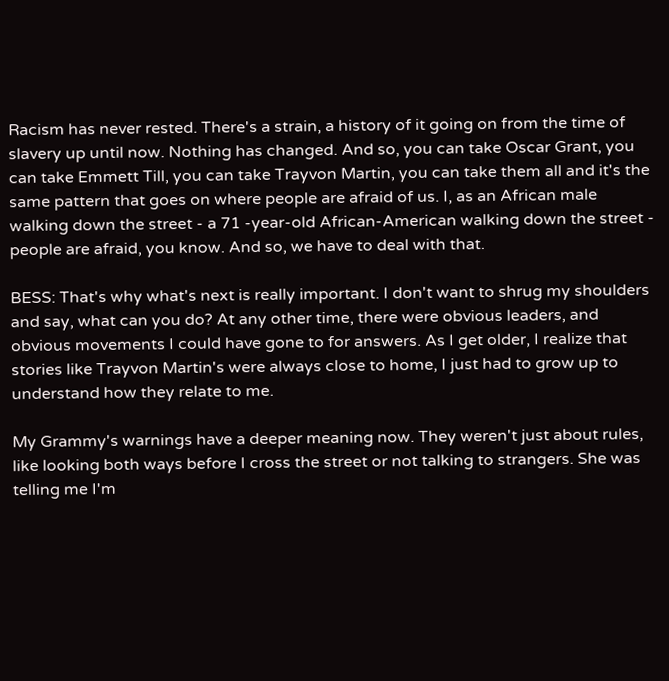Racism has never rested. There's a strain, a history of it going on from the time of slavery up until now. Nothing has changed. And so, you can take Oscar Grant, you can take Emmett Till, you can take Trayvon Martin, you can take them all and it's the same pattern that goes on where people are afraid of us. I, as an African male walking down the street - a 71 -year-old African-American walking down the street - people are afraid, you know. And so, we have to deal with that.

BESS: That's why what's next is really important. I don't want to shrug my shoulders and say, what can you do? At any other time, there were obvious leaders, and obvious movements I could have gone to for answers. As I get older, I realize that stories like Trayvon Martin's were always close to home, I just had to grow up to understand how they relate to me.

My Grammy's warnings have a deeper meaning now. They weren't just about rules, like looking both ways before I cross the street or not talking to strangers. She was telling me I'm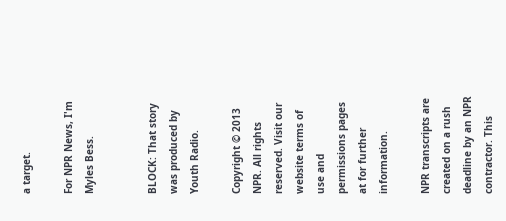a target.

For NPR News, I'm Myles Bess.


BLOCK: That story was produced by Youth Radio.

Copyright © 2013 NPR. All rights reserved. Visit our website terms of use and permissions pages at for further information.

NPR transcripts are created on a rush deadline by an NPR contractor. This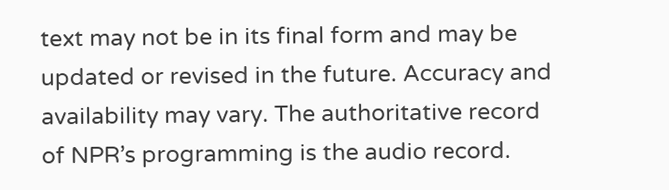text may not be in its final form and may be updated or revised in the future. Accuracy and availability may vary. The authoritative record of NPR’s programming is the audio record.